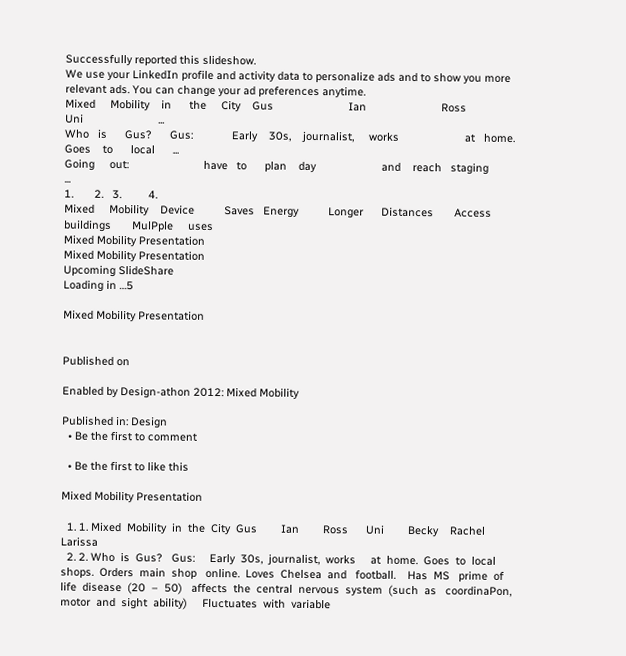Successfully reported this slideshow.
We use your LinkedIn profile and activity data to personalize ads and to show you more relevant ads. You can change your ad preferences anytime.
Mixed     Mobility    in      the     City    Gus                         Ian                         Ross                    Uni                         ...
Who   is      Gus?      Gus:             Early    30s,    journalist,     works                      at   home.   Goes    to      local      ...
Going     out:                         have   to      plan    day                      and    reach   staging                          ...
1.       2.   3.         4.
Mixed     Mobility    Device          Saves   Energy          Longer      Distances       Access      buildings       MulPple     uses
Mixed Mobility Presentation
Mixed Mobility Presentation
Upcoming SlideShare
Loading in …5

Mixed Mobility Presentation


Published on

Enabled by Design-athon 2012: Mixed Mobility

Published in: Design
  • Be the first to comment

  • Be the first to like this

Mixed Mobility Presentation

  1. 1. Mixed  Mobility  in  the  City  Gus        Ian        Ross      Uni        Becky    Rachel      Larissa
  2. 2. Who  is  Gus?   Gus:     Early  30s,  journalist,  works     at  home.  Goes  to  local   shops.  Orders  main  shop   online.  Loves  Chelsea  and   football.    Has  MS   prime  of  life  disease  (20  –  50)   affects  the  central  nervous  system  (such  as   coordinaPon,  motor  and  sight  ability)     Fluctuates  with  variable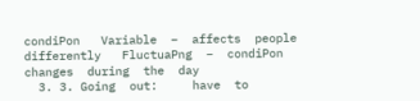condiPon   Variable  –  affects  people  differently   FluctuaPng  –  condiPon  changes  during  the  day
  3. 3. Going  out:     have  to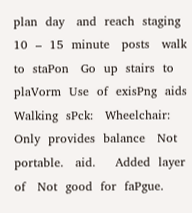plan  day   and  reach  staging   10  –  15  minute   posts   walk  to  staPon   Go  up  stairs  to   plaVorm  Use  of  exisPng  aids   Walking  sPck:   Wheelchair:   Only  provides  balance   Not  portable.   aid.     Added  layer  of   Not  good  for  faPgue.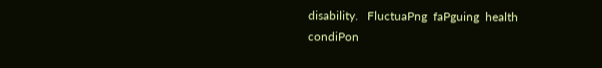disability.   FluctuaPng  faPguing  health  condiPon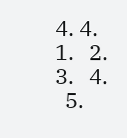4. 4. 1.   2.  3.   4.
  5.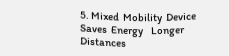5. Mixed  Mobility  Device    Saves  Energy    Longer  Distances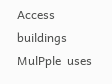Access  buildings    MulPple  uses